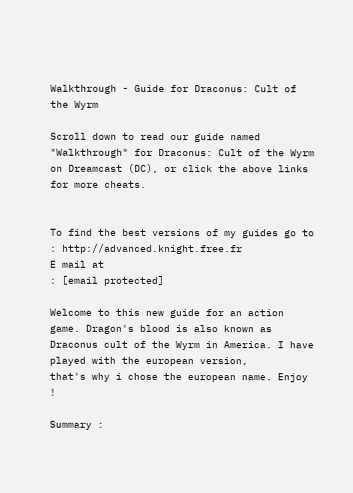Walkthrough - Guide for Draconus: Cult of the Wyrm

Scroll down to read our guide named "Walkthrough" for Draconus: Cult of the Wyrm on Dreamcast (DC), or click the above links for more cheats.


To find the best versions of my guides go to : http://advanced.knight.free.fr
E mail at                                    : [email protected]

Welcome to this new guide for an action game. Dragon's blood is also known as
Draconus cult of the Wyrm in America. I have played with the european version,
that's why i chose the european name. Enjoy !

Summary :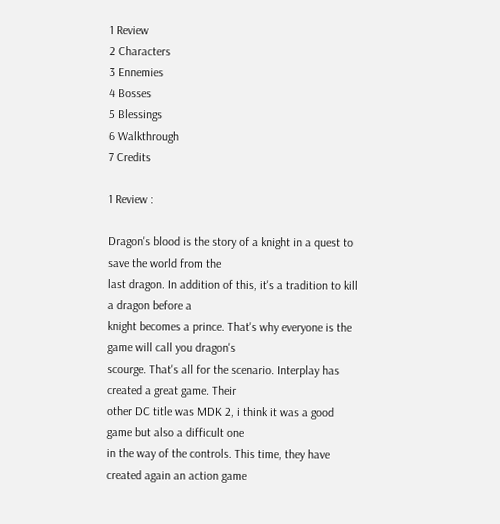1 Review
2 Characters
3 Ennemies
4 Bosses
5 Blessings
6 Walkthrough
7 Credits

1 Review :

Dragon's blood is the story of a knight in a quest to save the world from the
last dragon. In addition of this, it's a tradition to kill a dragon before a
knight becomes a prince. That's why everyone is the game will call you dragon's
scourge. That's all for the scenario. Interplay has created a great game. Their
other DC title was MDK 2, i think it was a good game but also a difficult one
in the way of the controls. This time, they have created again an action game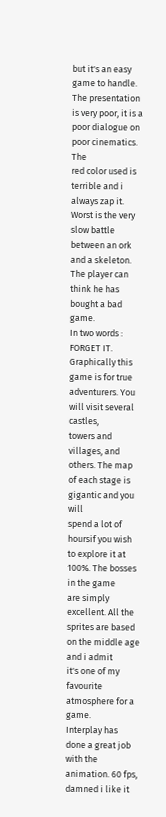but it's an easy game to handle.
The presentation is very poor, it is a poor dialogue on poor cinematics. The
red color used is terrible and i always zap it. Worst is the very slow battle
between an ork and a skeleton. The player can think he has bought a bad game.
In two words : FORGET IT.
Graphically this game is for true adventurers. You will visit several castles,
towers and villages, and others. The map of each stage is gigantic and you will
spend a lot of hoursif you wish to explore it at 100%. The bosses in the game
are simply excellent. All the sprites are based on the middle age and i admit
it's one of my favourite atmosphere for a game.
Interplay has done a great job with the animation. 60 fps, damned i like it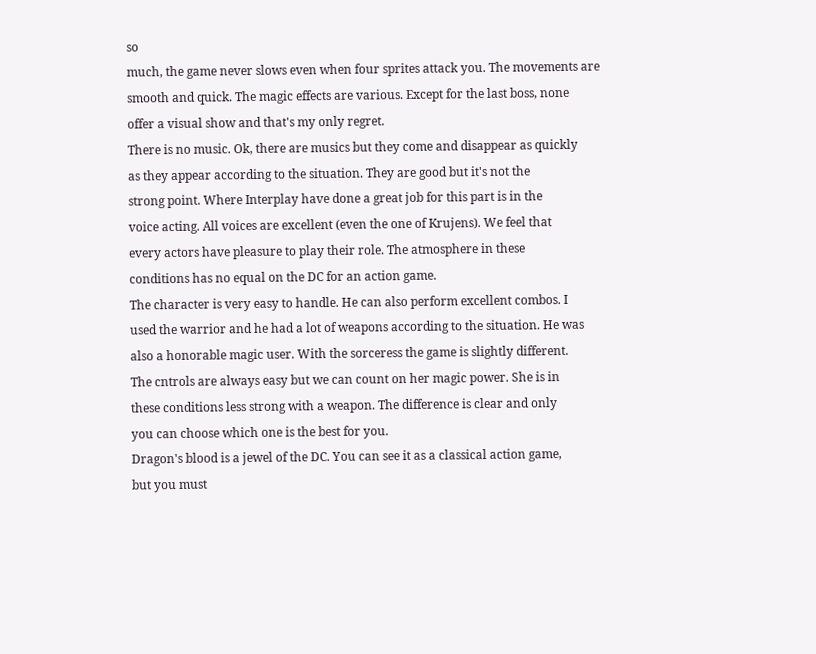so
much, the game never slows even when four sprites attack you. The movements are
smooth and quick. The magic effects are various. Except for the last boss, none
offer a visual show and that's my only regret.
There is no music. Ok, there are musics but they come and disappear as quickly
as they appear according to the situation. They are good but it's not the
strong point. Where Interplay have done a great job for this part is in the
voice acting. All voices are excellent (even the one of Krujens). We feel that
every actors have pleasure to play their role. The atmosphere in these
conditions has no equal on the DC for an action game.
The character is very easy to handle. He can also perform excellent combos. I
used the warrior and he had a lot of weapons according to the situation. He was
also a honorable magic user. With the sorceress the game is slightly different.
The cntrols are always easy but we can count on her magic power. She is in
these conditions less strong with a weapon. The difference is clear and only
you can choose which one is the best for you.
Dragon's blood is a jewel of the DC. You can see it as a classical action game,
but you must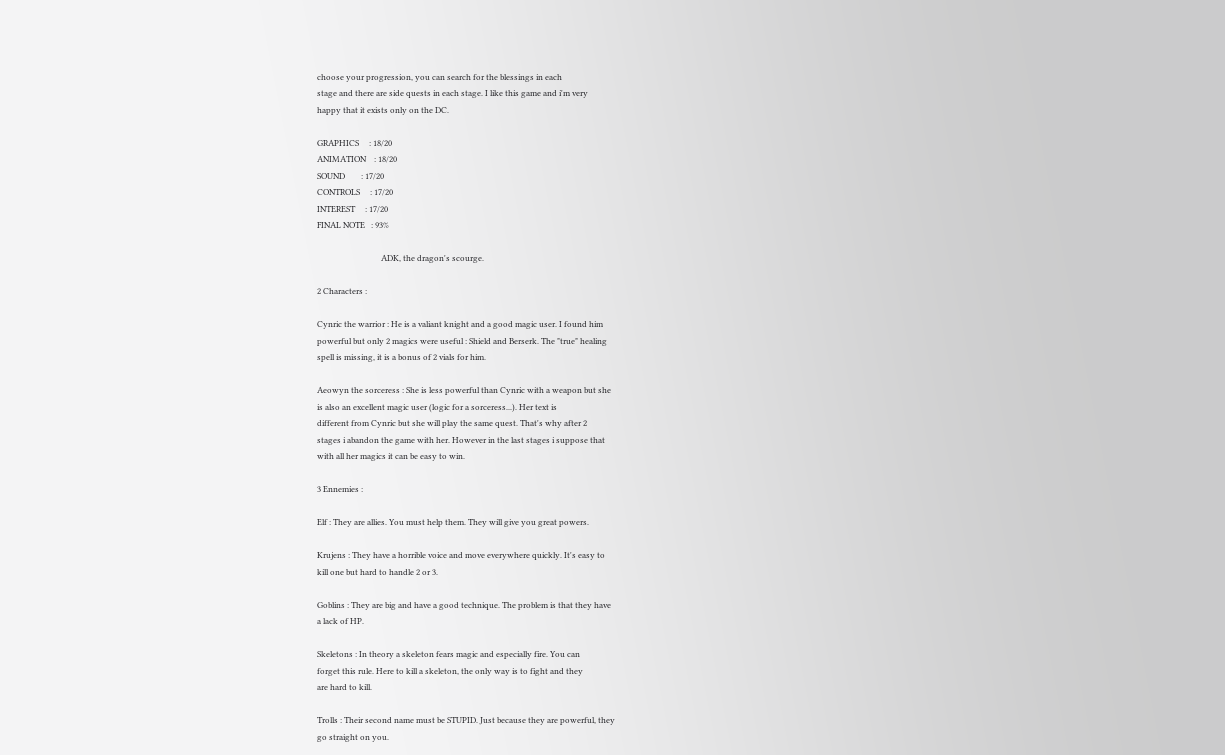choose your progression, you can search for the blessings in each
stage and there are side quests in each stage. I like this game and i'm very
happy that it exists only on the DC.

GRAPHICS     : 18/20
ANIMATION    : 18/20
SOUND        : 17/20
CONTROLS     : 17/20
INTEREST     : 17/20
FINAL NOTE   : 93%

                                ADK, the dragon's scourge.

2 Characters :

Cynric the warrior : He is a valiant knight and a good magic user. I found him
powerful but only 2 magics were useful : Shield and Berserk. The "true" healing
spell is missing, it is a bonus of 2 vials for him.

Aeowyn the sorceress : She is less powerful than Cynric with a weapon but she
is also an excellent magic user (logic for a sorceress...). Her text is
different from Cynric but she will play the same quest. That's why after 2
stages i abandon the game with her. However in the last stages i suppose that
with all her magics it can be easy to win.

3 Ennemies :

Elf : They are allies. You must help them. They will give you great powers.

Krujens : They have a horrible voice and move everywhere quickly. It's easy to
kill one but hard to handle 2 or 3.

Goblins : They are big and have a good technique. The problem is that they have
a lack of HP.

Skeletons : In theory a skeleton fears magic and especially fire. You can
forget this rule. Here to kill a skeleton, the only way is to fight and they
are hard to kill.

Trolls : Their second name must be STUPID. Just because they are powerful, they
go straight on you.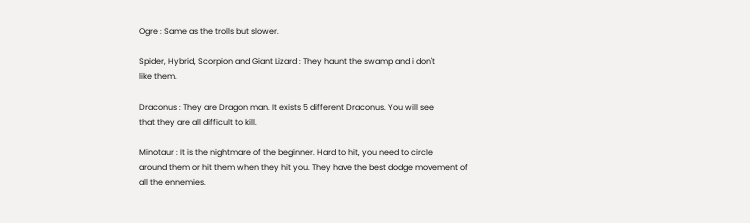Ogre : Same as the trolls but slower.

Spider, Hybrid, Scorpion and Giant Lizard : They haunt the swamp and i don't
like them.

Draconus : They are Dragon man. It exists 5 different Draconus. You will see
that they are all difficult to kill.

Minotaur : It is the nightmare of the beginner. Hard to hit, you need to circle
around them or hit them when they hit you. They have the best dodge movement of
all the ennemies.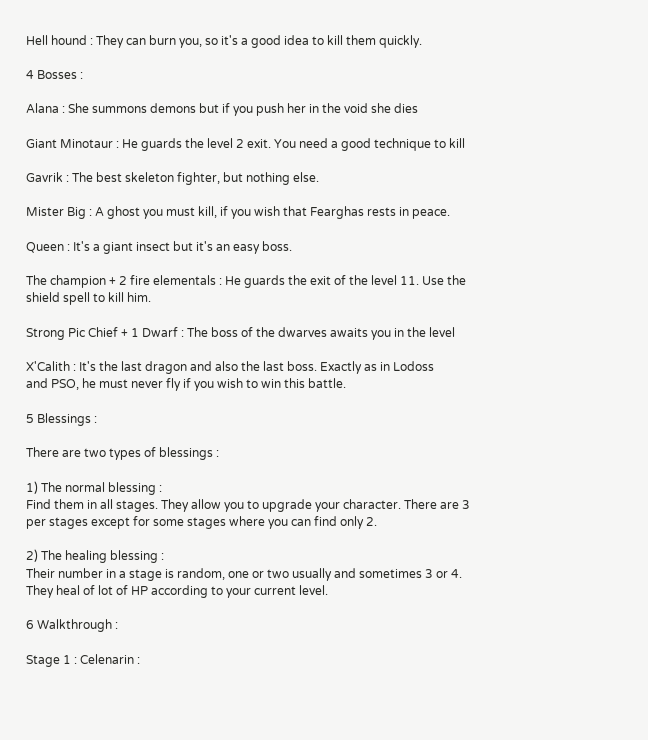Hell hound : They can burn you, so it's a good idea to kill them quickly.

4 Bosses :

Alana : She summons demons but if you push her in the void she dies

Giant Minotaur : He guards the level 2 exit. You need a good technique to kill

Gavrik : The best skeleton fighter, but nothing else.

Mister Big : A ghost you must kill, if you wish that Fearghas rests in peace.

Queen : It's a giant insect but it's an easy boss.

The champion + 2 fire elementals : He guards the exit of the level 11. Use the
shield spell to kill him.

Strong Pic Chief + 1 Dwarf : The boss of the dwarves awaits you in the level

X'Calith : It's the last dragon and also the last boss. Exactly as in Lodoss
and PSO, he must never fly if you wish to win this battle.

5 Blessings :

There are two types of blessings :

1) The normal blessing :
Find them in all stages. They allow you to upgrade your character. There are 3
per stages except for some stages where you can find only 2.

2) The healing blessing :
Their number in a stage is random, one or two usually and sometimes 3 or 4.
They heal of lot of HP according to your current level.

6 Walkthrough :

Stage 1 : Celenarin :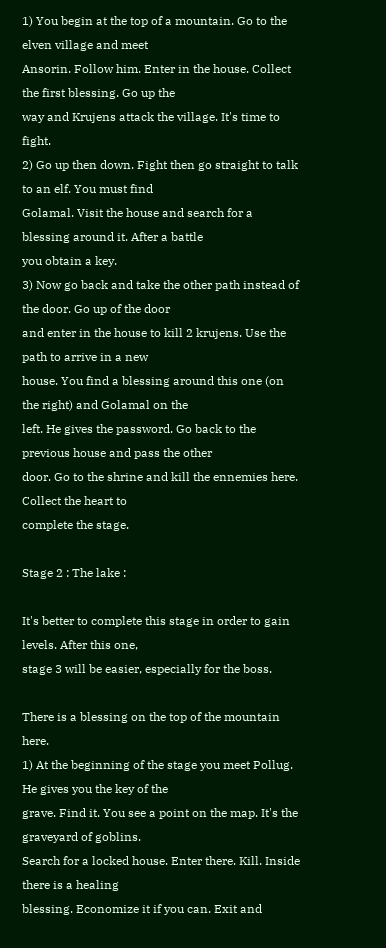1) You begin at the top of a mountain. Go to the elven village and meet
Ansorin. Follow him. Enter in the house. Collect the first blessing. Go up the
way and Krujens attack the village. It's time to fight.
2) Go up then down. Fight then go straight to talk to an elf. You must find
Golamal. Visit the house and search for a blessing around it. After a battle
you obtain a key.
3) Now go back and take the other path instead of the door. Go up of the door
and enter in the house to kill 2 krujens. Use the path to arrive in a new
house. You find a blessing around this one (on the right) and Golamal on the
left. He gives the password. Go back to the previous house and pass the other
door. Go to the shrine and kill the ennemies here. Collect the heart to
complete the stage.

Stage 2 : The lake :

It's better to complete this stage in order to gain levels. After this one,
stage 3 will be easier, especially for the boss.

There is a blessing on the top of the mountain here.
1) At the beginning of the stage you meet Pollug. He gives you the key of the
grave. Find it. You see a point on the map. It's the graveyard of goblins.
Search for a locked house. Enter there. Kill. Inside there is a healing
blessing. Economize it if you can. Exit and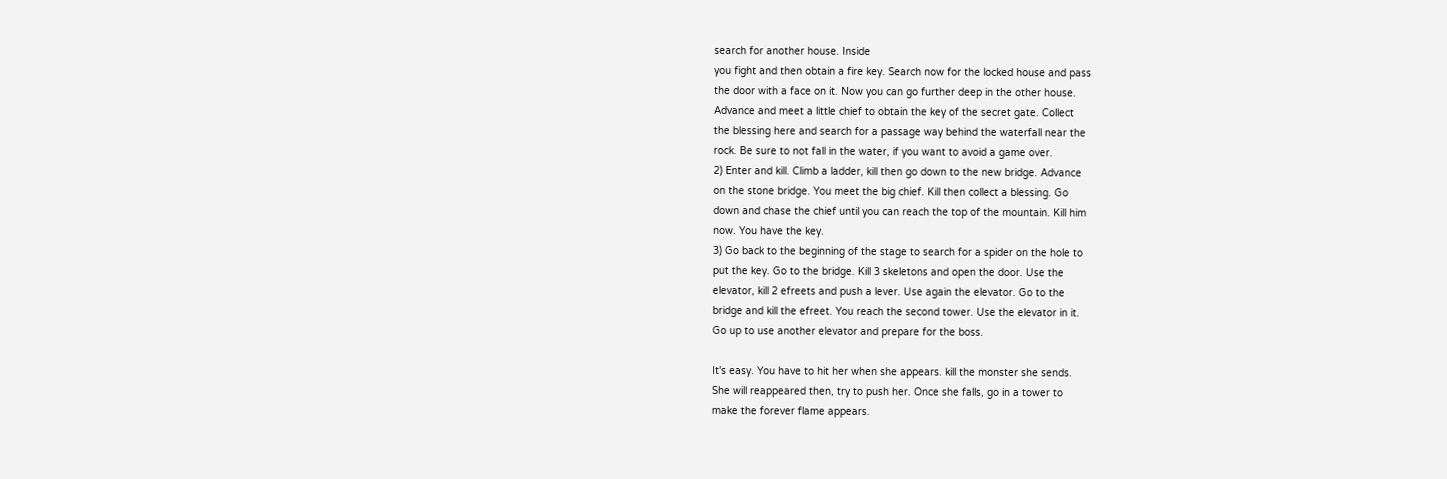search for another house. Inside
you fight and then obtain a fire key. Search now for the locked house and pass
the door with a face on it. Now you can go further deep in the other house.
Advance and meet a little chief to obtain the key of the secret gate. Collect
the blessing here and search for a passage way behind the waterfall near the
rock. Be sure to not fall in the water, if you want to avoid a game over.
2) Enter and kill. Climb a ladder, kill then go down to the new bridge. Advance
on the stone bridge. You meet the big chief. Kill then collect a blessing. Go
down and chase the chief until you can reach the top of the mountain. Kill him
now. You have the key.
3) Go back to the beginning of the stage to search for a spider on the hole to
put the key. Go to the bridge. Kill 3 skeletons and open the door. Use the
elevator, kill 2 efreets and push a lever. Use again the elevator. Go to the
bridge and kill the efreet. You reach the second tower. Use the elevator in it.
Go up to use another elevator and prepare for the boss.

It's easy. You have to hit her when she appears. kill the monster she sends.
She will reappeared then, try to push her. Once she falls, go in a tower to
make the forever flame appears.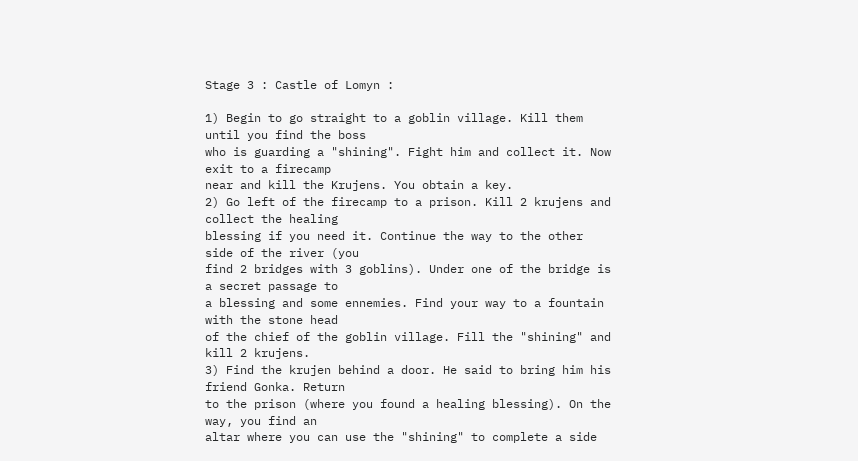Stage 3 : Castle of Lomyn :

1) Begin to go straight to a goblin village. Kill them until you find the boss
who is guarding a "shining". Fight him and collect it. Now exit to a firecamp
near and kill the Krujens. You obtain a key.
2) Go left of the firecamp to a prison. Kill 2 krujens and collect the healing
blessing if you need it. Continue the way to the other side of the river (you
find 2 bridges with 3 goblins). Under one of the bridge is a secret passage to
a blessing and some ennemies. Find your way to a fountain with the stone head
of the chief of the goblin village. Fill the "shining" and kill 2 krujens.
3) Find the krujen behind a door. He said to bring him his friend Gonka. Return
to the prison (where you found a healing blessing). On the way, you find an
altar where you can use the "shining" to complete a side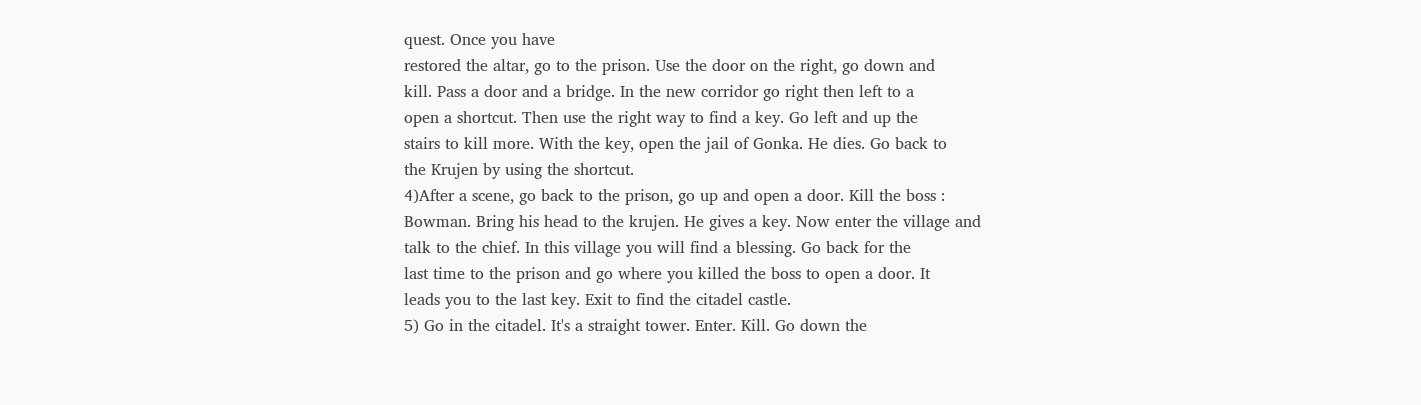quest. Once you have
restored the altar, go to the prison. Use the door on the right, go down and
kill. Pass a door and a bridge. In the new corridor go right then left to a
open a shortcut. Then use the right way to find a key. Go left and up the
stairs to kill more. With the key, open the jail of Gonka. He dies. Go back to
the Krujen by using the shortcut.
4)After a scene, go back to the prison, go up and open a door. Kill the boss :
Bowman. Bring his head to the krujen. He gives a key. Now enter the village and
talk to the chief. In this village you will find a blessing. Go back for the
last time to the prison and go where you killed the boss to open a door. It
leads you to the last key. Exit to find the citadel castle.
5) Go in the citadel. It's a straight tower. Enter. Kill. Go down the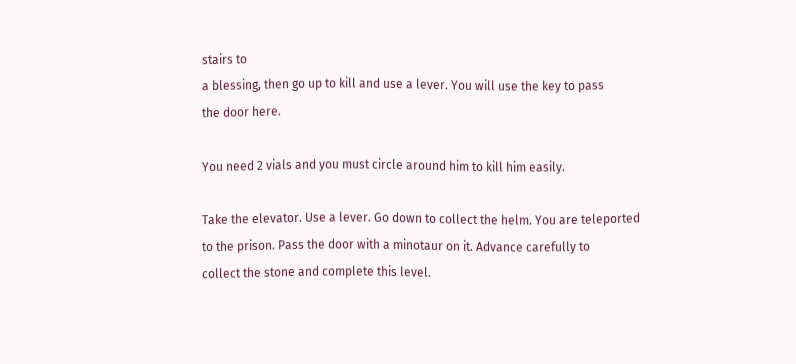stairs to
a blessing, then go up to kill and use a lever. You will use the key to pass
the door here.

You need 2 vials and you must circle around him to kill him easily.

Take the elevator. Use a lever. Go down to collect the helm. You are teleported
to the prison. Pass the door with a minotaur on it. Advance carefully to
collect the stone and complete this level.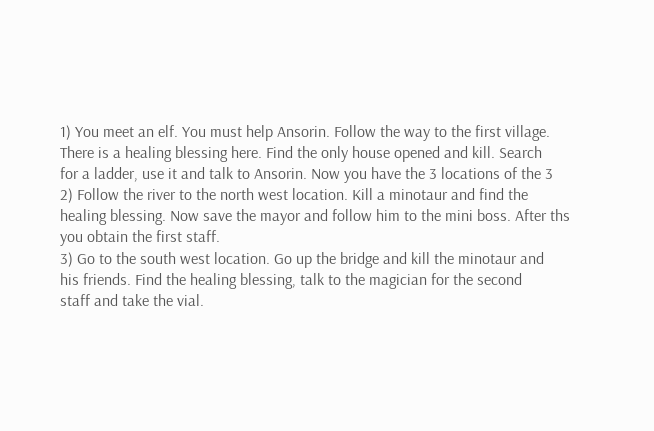1) You meet an elf. You must help Ansorin. Follow the way to the first village.
There is a healing blessing here. Find the only house opened and kill. Search
for a ladder, use it and talk to Ansorin. Now you have the 3 locations of the 3
2) Follow the river to the north west location. Kill a minotaur and find the
healing blessing. Now save the mayor and follow him to the mini boss. After ths
you obtain the first staff.
3) Go to the south west location. Go up the bridge and kill the minotaur and
his friends. Find the healing blessing, talk to the magician for the second
staff and take the vial.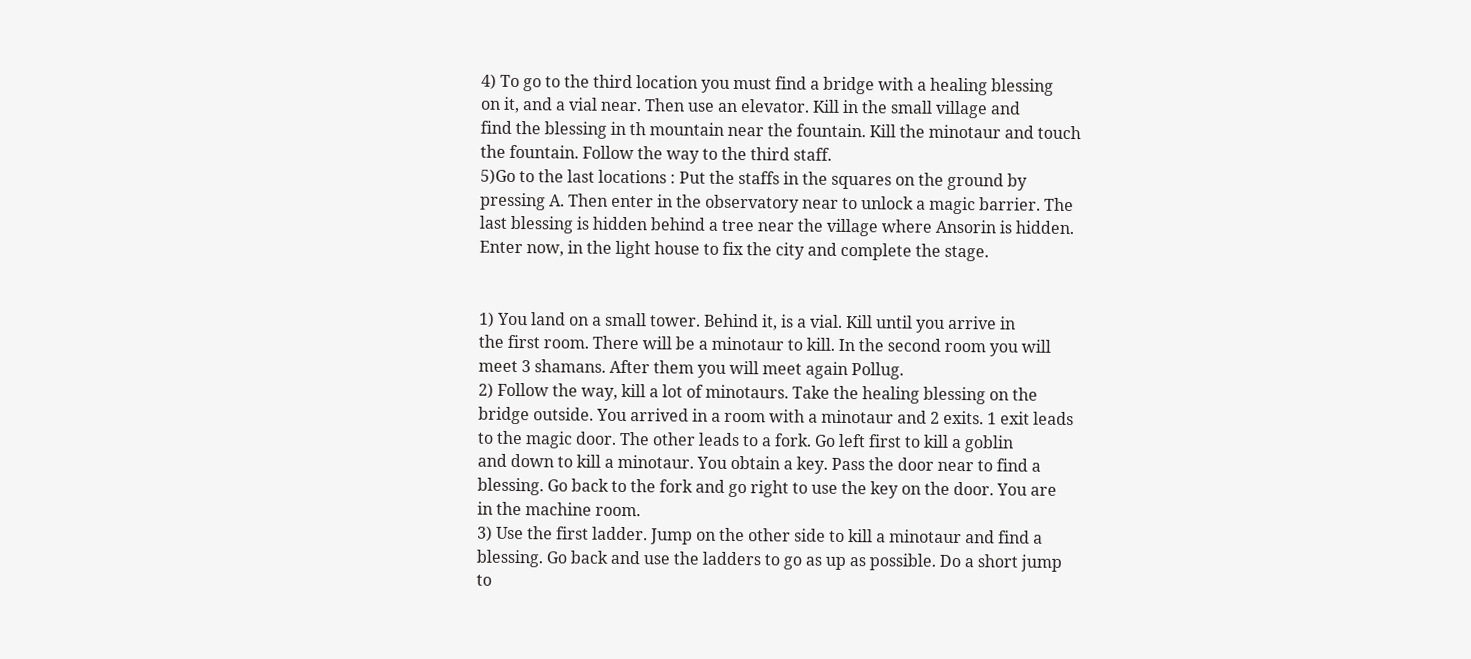4) To go to the third location you must find a bridge with a healing blessing
on it, and a vial near. Then use an elevator. Kill in the small village and
find the blessing in th mountain near the fountain. Kill the minotaur and touch
the fountain. Follow the way to the third staff.
5)Go to the last locations : Put the staffs in the squares on the ground by
pressing A. Then enter in the observatory near to unlock a magic barrier. The
last blessing is hidden behind a tree near the village where Ansorin is hidden.
Enter now, in the light house to fix the city and complete the stage.


1) You land on a small tower. Behind it, is a vial. Kill until you arrive in
the first room. There will be a minotaur to kill. In the second room you will
meet 3 shamans. After them you will meet again Pollug.
2) Follow the way, kill a lot of minotaurs. Take the healing blessing on the
bridge outside. You arrived in a room with a minotaur and 2 exits. 1 exit leads
to the magic door. The other leads to a fork. Go left first to kill a goblin
and down to kill a minotaur. You obtain a key. Pass the door near to find a
blessing. Go back to the fork and go right to use the key on the door. You are
in the machine room.
3) Use the first ladder. Jump on the other side to kill a minotaur and find a
blessing. Go back and use the ladders to go as up as possible. Do a short jump
to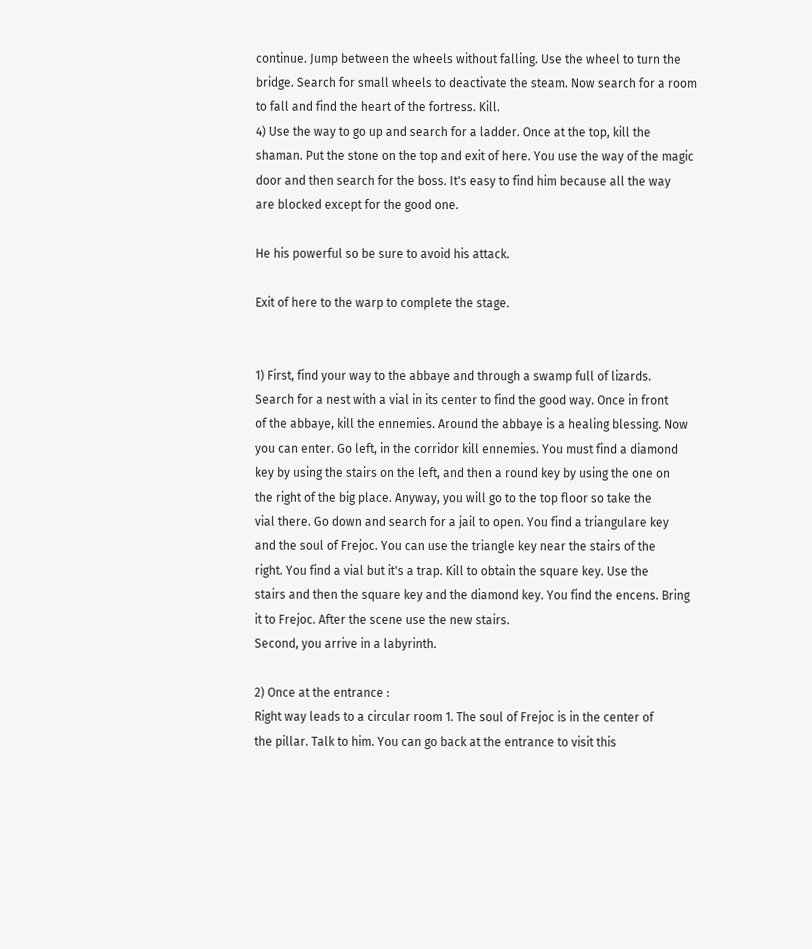continue. Jump between the wheels without falling. Use the wheel to turn the
bridge. Search for small wheels to deactivate the steam. Now search for a room
to fall and find the heart of the fortress. Kill.
4) Use the way to go up and search for a ladder. Once at the top, kill the
shaman. Put the stone on the top and exit of here. You use the way of the magic
door and then search for the boss. It's easy to find him because all the way
are blocked except for the good one.

He his powerful so be sure to avoid his attack.

Exit of here to the warp to complete the stage.


1) First, find your way to the abbaye and through a swamp full of lizards.
Search for a nest with a vial in its center to find the good way. Once in front
of the abbaye, kill the ennemies. Around the abbaye is a healing blessing. Now
you can enter. Go left, in the corridor kill ennemies. You must find a diamond
key by using the stairs on the left, and then a round key by using the one on
the right of the big place. Anyway, you will go to the top floor so take the
vial there. Go down and search for a jail to open. You find a triangulare key
and the soul of Frejoc. You can use the triangle key near the stairs of the
right. You find a vial but it's a trap. Kill to obtain the square key. Use the
stairs and then the square key and the diamond key. You find the encens. Bring
it to Frejoc. After the scene use the new stairs.
Second, you arrive in a labyrinth.

2) Once at the entrance :
Right way leads to a circular room 1. The soul of Frejoc is in the center of
the pillar. Talk to him. You can go back at the entrance to visit this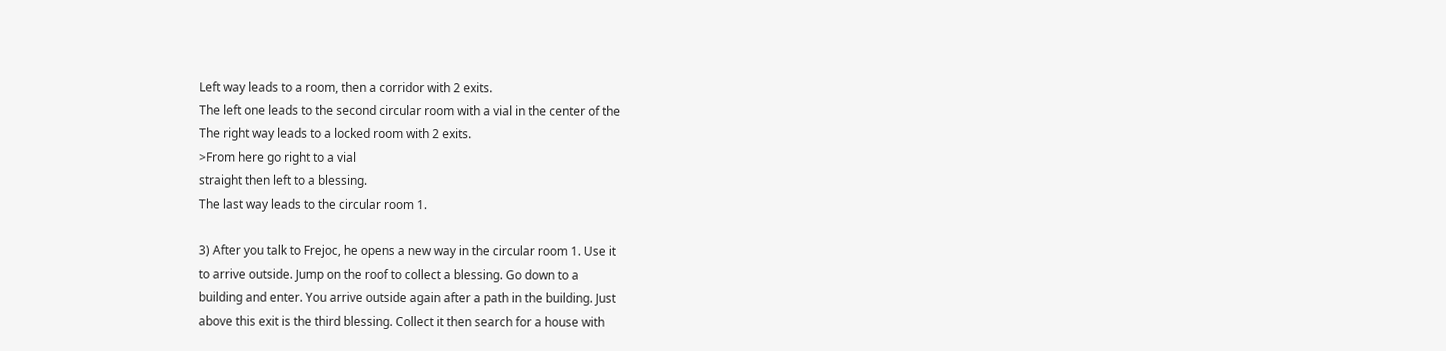Left way leads to a room, then a corridor with 2 exits.
The left one leads to the second circular room with a vial in the center of the
The right way leads to a locked room with 2 exits.
>From here go right to a vial
straight then left to a blessing.
The last way leads to the circular room 1.

3) After you talk to Frejoc, he opens a new way in the circular room 1. Use it
to arrive outside. Jump on the roof to collect a blessing. Go down to a
building and enter. You arrive outside again after a path in the building. Just
above this exit is the third blessing. Collect it then search for a house with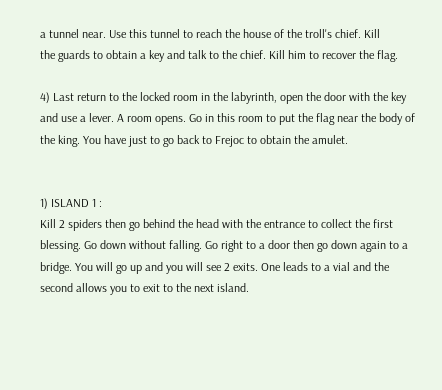a tunnel near. Use this tunnel to reach the house of the troll's chief. Kill
the guards to obtain a key and talk to the chief. Kill him to recover the flag.

4) Last return to the locked room in the labyrinth, open the door with the key
and use a lever. A room opens. Go in this room to put the flag near the body of
the king. You have just to go back to Frejoc to obtain the amulet.


1) ISLAND 1 :
Kill 2 spiders then go behind the head with the entrance to collect the first
blessing. Go down without falling. Go right to a door then go down again to a
bridge. You will go up and you will see 2 exits. One leads to a vial and the
second allows you to exit to the next island.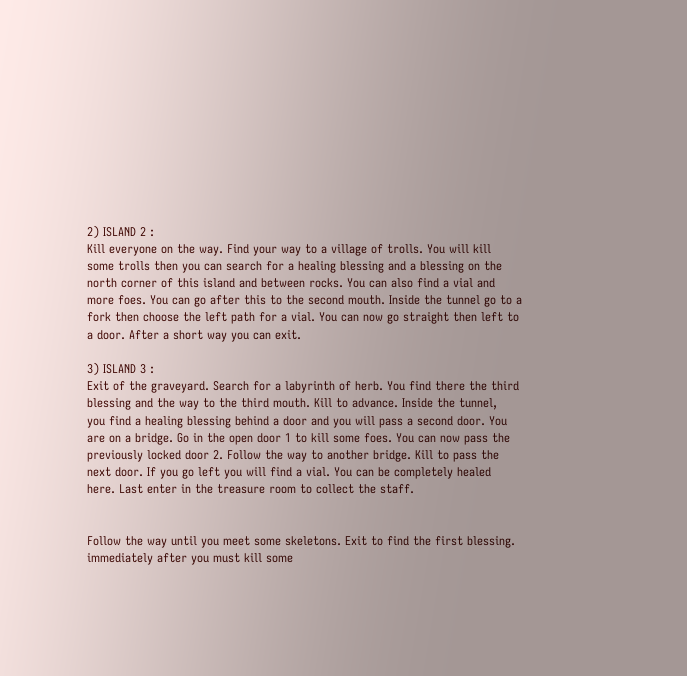2) ISLAND 2 :
Kill everyone on the way. Find your way to a village of trolls. You will kill
some trolls then you can search for a healing blessing and a blessing on the
north corner of this island and between rocks. You can also find a vial and
more foes. You can go after this to the second mouth. Inside the tunnel go to a
fork then choose the left path for a vial. You can now go straight then left to
a door. After a short way you can exit.

3) ISLAND 3 :
Exit of the graveyard. Search for a labyrinth of herb. You find there the third
blessing and the way to the third mouth. Kill to advance. Inside the tunnel,
you find a healing blessing behind a door and you will pass a second door. You
are on a bridge. Go in the open door 1 to kill some foes. You can now pass the
previously locked door 2. Follow the way to another bridge. Kill to pass the
next door. If you go left you will find a vial. You can be completely healed
here. Last enter in the treasure room to collect the staff.


Follow the way until you meet some skeletons. Exit to find the first blessing.
immediately after you must kill some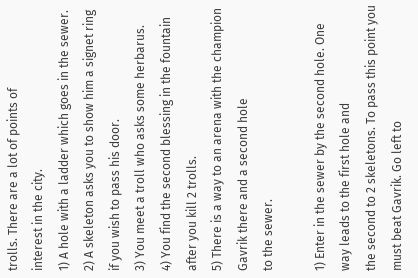trolls. There are a lot of points of
interest in the city.
1) A hole with a ladder which goes in the sewer.
2) A skeleton asks you to show him a signet ring if you wish to pass his door.
3) You meet a troll who asks some herbarus.
4) You find the second blessing in the fountain after you kill 2 trolls.
5) There is a way to an arena with the champion Gavrik there and a second hole
to the sewer.

1) Enter in the sewer by the second hole. One way leads to the first hole and
the second to 2 skeletons. To pass this point you must beat Gavrik. Go left to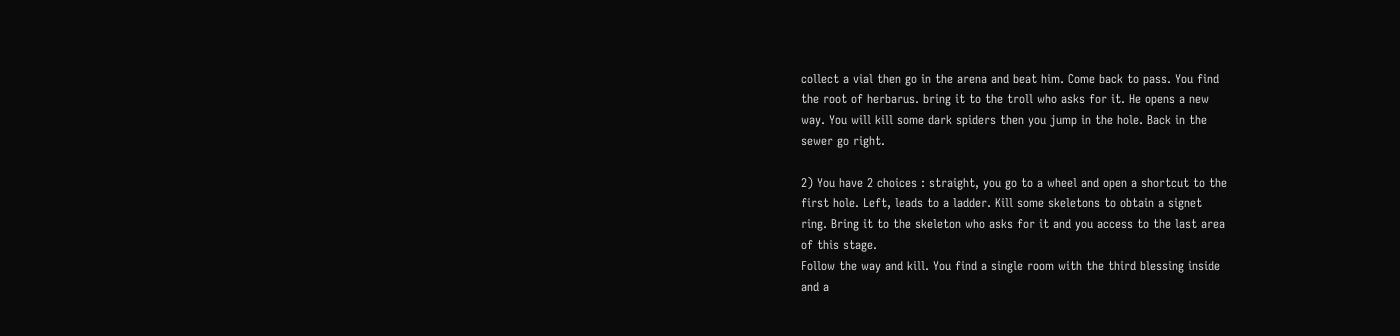collect a vial then go in the arena and beat him. Come back to pass. You find
the root of herbarus. bring it to the troll who asks for it. He opens a new
way. You will kill some dark spiders then you jump in the hole. Back in the
sewer go right.

2) You have 2 choices : straight, you go to a wheel and open a shortcut to the
first hole. Left, leads to a ladder. Kill some skeletons to obtain a signet
ring. Bring it to the skeleton who asks for it and you access to the last area
of this stage.
Follow the way and kill. You find a single room with the third blessing inside
and a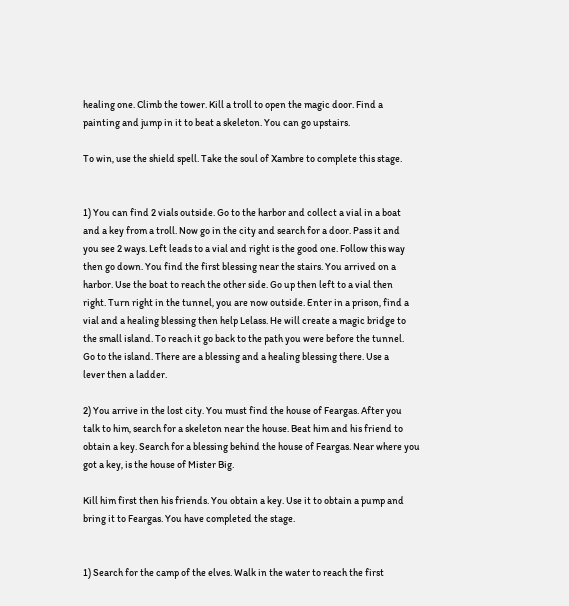healing one. Climb the tower. Kill a troll to open the magic door. Find a
painting and jump in it to beat a skeleton. You can go upstairs.

To win, use the shield spell. Take the soul of Xambre to complete this stage.


1) You can find 2 vials outside. Go to the harbor and collect a vial in a boat
and a key from a troll. Now go in the city and search for a door. Pass it and
you see 2 ways. Left leads to a vial and right is the good one. Follow this way
then go down. You find the first blessing near the stairs. You arrived on a
harbor. Use the boat to reach the other side. Go up then left to a vial then
right. Turn right in the tunnel, you are now outside. Enter in a prison, find a
vial and a healing blessing then help Lelass. He will create a magic bridge to
the small island. To reach it go back to the path you were before the tunnel.
Go to the island. There are a blessing and a healing blessing there. Use a
lever then a ladder.

2) You arrive in the lost city. You must find the house of Feargas. After you
talk to him, search for a skeleton near the house. Beat him and his friend to
obtain a key. Search for a blessing behind the house of Feargas. Near where you
got a key, is the house of Mister Big.

Kill him first then his friends. You obtain a key. Use it to obtain a pump and
bring it to Feargas. You have completed the stage.


1) Search for the camp of the elves. Walk in the water to reach the first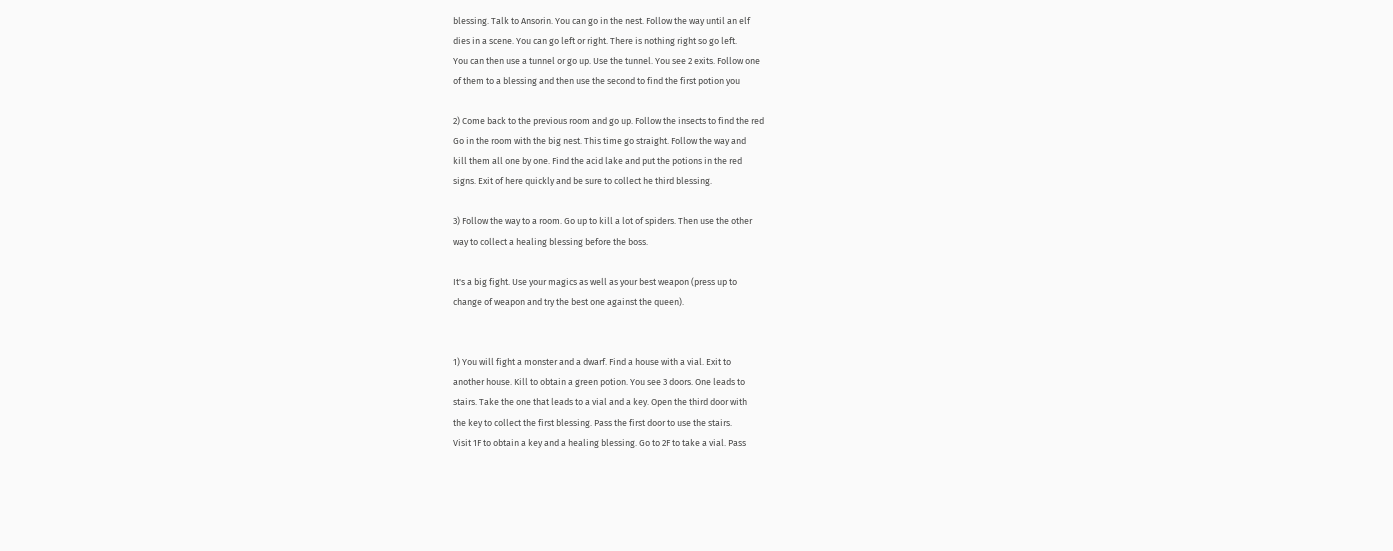blessing. Talk to Ansorin. You can go in the nest. Follow the way until an elf
dies in a scene. You can go left or right. There is nothing right so go left.
You can then use a tunnel or go up. Use the tunnel. You see 2 exits. Follow one
of them to a blessing and then use the second to find the first potion you

2) Come back to the previous room and go up. Follow the insects to find the red
Go in the room with the big nest. This time go straight. Follow the way and
kill them all one by one. Find the acid lake and put the potions in the red
signs. Exit of here quickly and be sure to collect he third blessing.

3) Follow the way to a room. Go up to kill a lot of spiders. Then use the other
way to collect a healing blessing before the boss.

It's a big fight. Use your magics as well as your best weapon (press up to
change of weapon and try the best one against the queen).


1) You will fight a monster and a dwarf. Find a house with a vial. Exit to
another house. Kill to obtain a green potion. You see 3 doors. One leads to
stairs. Take the one that leads to a vial and a key. Open the third door with
the key to collect the first blessing. Pass the first door to use the stairs.
Visit 1F to obtain a key and a healing blessing. Go to 2F to take a vial. Pass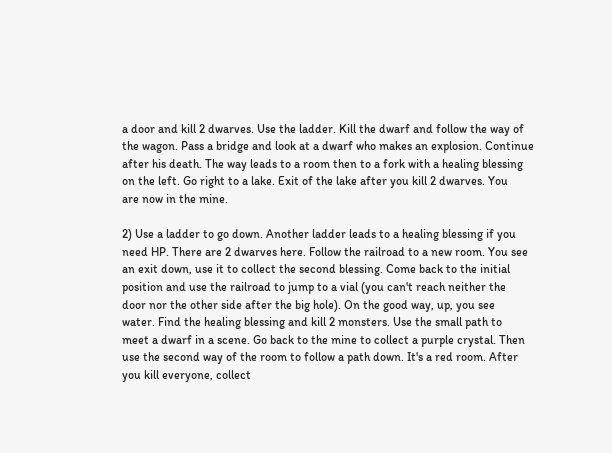a door and kill 2 dwarves. Use the ladder. Kill the dwarf and follow the way of
the wagon. Pass a bridge and look at a dwarf who makes an explosion. Continue
after his death. The way leads to a room then to a fork with a healing blessing
on the left. Go right to a lake. Exit of the lake after you kill 2 dwarves. You
are now in the mine.

2) Use a ladder to go down. Another ladder leads to a healing blessing if you
need HP. There are 2 dwarves here. Follow the railroad to a new room. You see
an exit down, use it to collect the second blessing. Come back to the initial
position and use the railroad to jump to a vial (you can't reach neither the
door nor the other side after the big hole). On the good way, up, you see
water. Find the healing blessing and kill 2 monsters. Use the small path to
meet a dwarf in a scene. Go back to the mine to collect a purple crystal. Then
use the second way of the room to follow a path down. It's a red room. After
you kill everyone, collect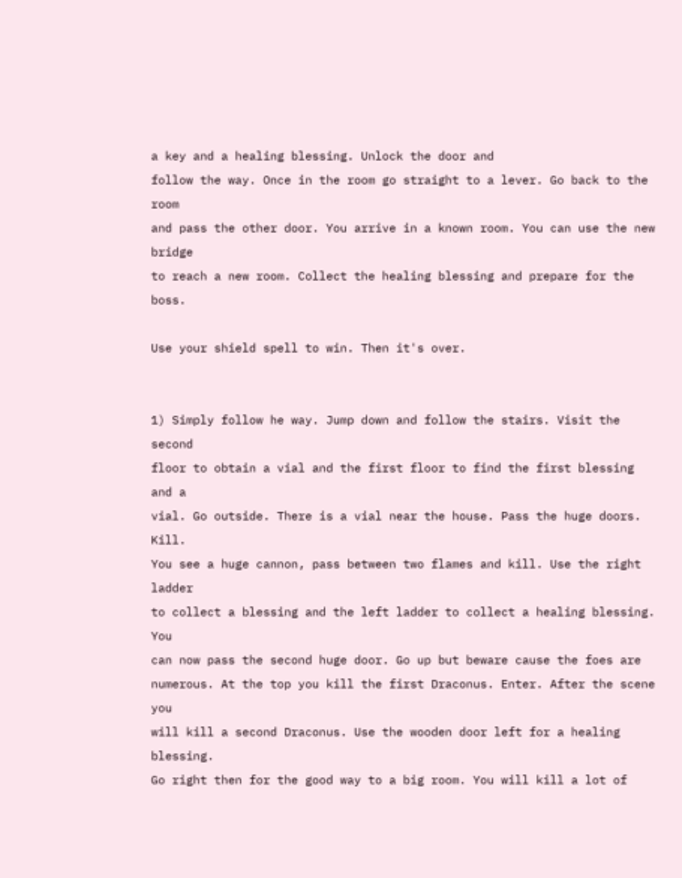a key and a healing blessing. Unlock the door and
follow the way. Once in the room go straight to a lever. Go back to the room
and pass the other door. You arrive in a known room. You can use the new bridge
to reach a new room. Collect the healing blessing and prepare for the boss.

Use your shield spell to win. Then it's over.


1) Simply follow he way. Jump down and follow the stairs. Visit the second
floor to obtain a vial and the first floor to find the first blessing and a
vial. Go outside. There is a vial near the house. Pass the huge doors. Kill.
You see a huge cannon, pass between two flames and kill. Use the right ladder
to collect a blessing and the left ladder to collect a healing blessing. You
can now pass the second huge door. Go up but beware cause the foes are
numerous. At the top you kill the first Draconus. Enter. After the scene you
will kill a second Draconus. Use the wooden door left for a healing blessing.
Go right then for the good way to a big room. You will kill a lot of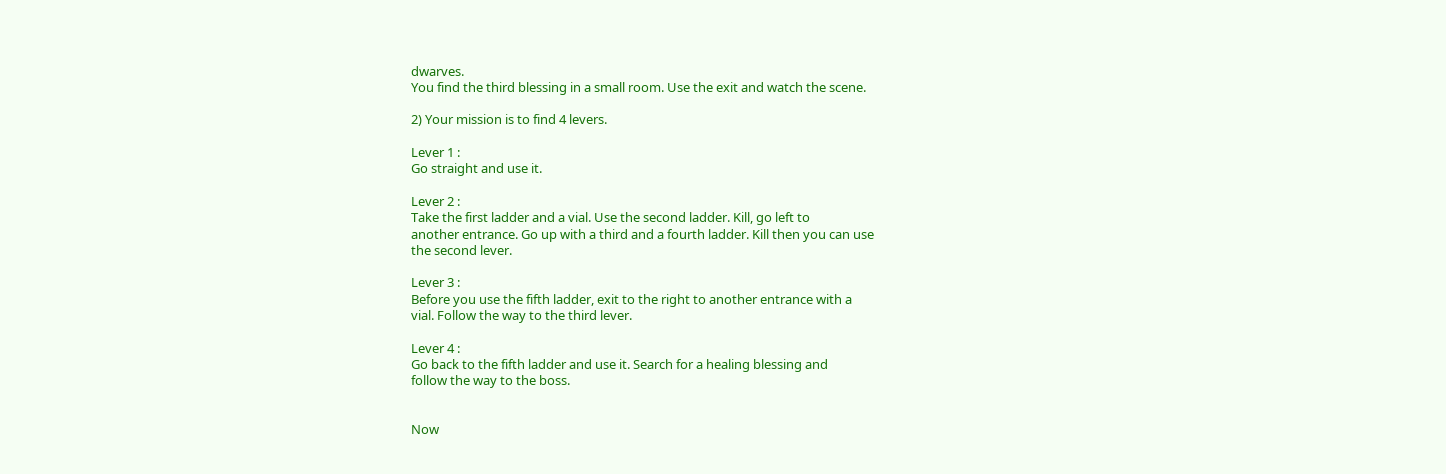dwarves.
You find the third blessing in a small room. Use the exit and watch the scene.

2) Your mission is to find 4 levers.

Lever 1 :
Go straight and use it.

Lever 2 :
Take the first ladder and a vial. Use the second ladder. Kill, go left to
another entrance. Go up with a third and a fourth ladder. Kill then you can use
the second lever.

Lever 3 :
Before you use the fifth ladder, exit to the right to another entrance with a
vial. Follow the way to the third lever.

Lever 4 :
Go back to the fifth ladder and use it. Search for a healing blessing and
follow the way to the boss.


Now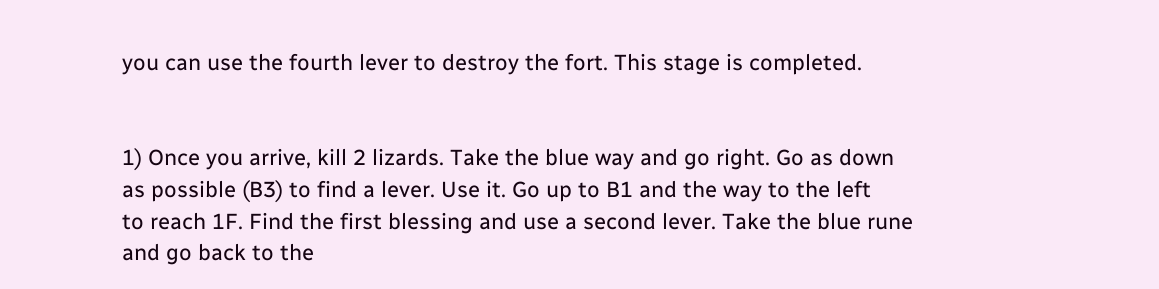you can use the fourth lever to destroy the fort. This stage is completed.


1) Once you arrive, kill 2 lizards. Take the blue way and go right. Go as down
as possible (B3) to find a lever. Use it. Go up to B1 and the way to the left
to reach 1F. Find the first blessing and use a second lever. Take the blue rune
and go back to the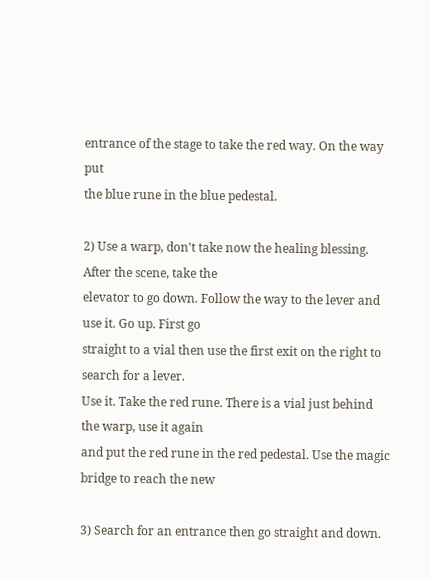entrance of the stage to take the red way. On the way put
the blue rune in the blue pedestal.

2) Use a warp, don't take now the healing blessing. After the scene, take the
elevator to go down. Follow the way to the lever and use it. Go up. First go
straight to a vial then use the first exit on the right to search for a lever.
Use it. Take the red rune. There is a vial just behind the warp, use it again
and put the red rune in the red pedestal. Use the magic bridge to reach the new

3) Search for an entrance then go straight and down.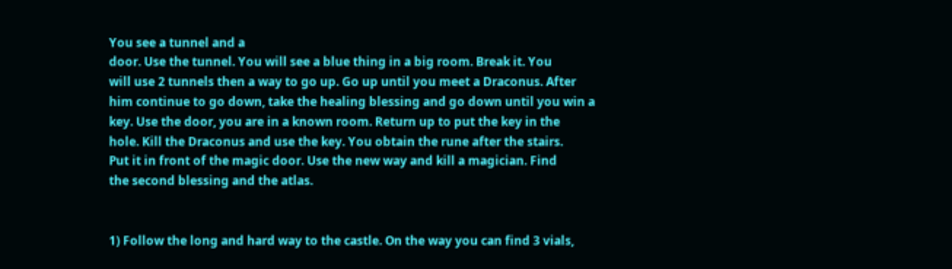You see a tunnel and a
door. Use the tunnel. You will see a blue thing in a big room. Break it. You
will use 2 tunnels then a way to go up. Go up until you meet a Draconus. After
him continue to go down, take the healing blessing and go down until you win a
key. Use the door, you are in a known room. Return up to put the key in the
hole. Kill the Draconus and use the key. You obtain the rune after the stairs.
Put it in front of the magic door. Use the new way and kill a magician. Find
the second blessing and the atlas.


1) Follow the long and hard way to the castle. On the way you can find 3 vials,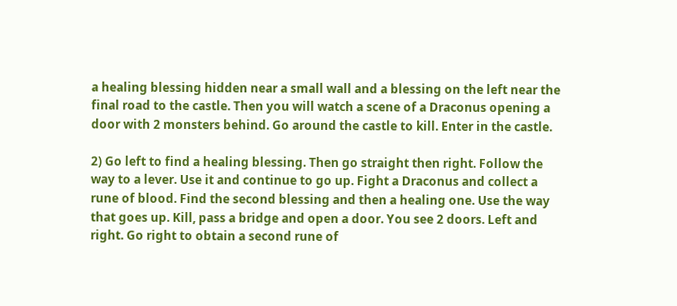a healing blessing hidden near a small wall and a blessing on the left near the
final road to the castle. Then you will watch a scene of a Draconus opening a
door with 2 monsters behind. Go around the castle to kill. Enter in the castle.

2) Go left to find a healing blessing. Then go straight then right. Follow the
way to a lever. Use it and continue to go up. Fight a Draconus and collect a
rune of blood. Find the second blessing and then a healing one. Use the way
that goes up. Kill, pass a bridge and open a door. You see 2 doors. Left and
right. Go right to obtain a second rune of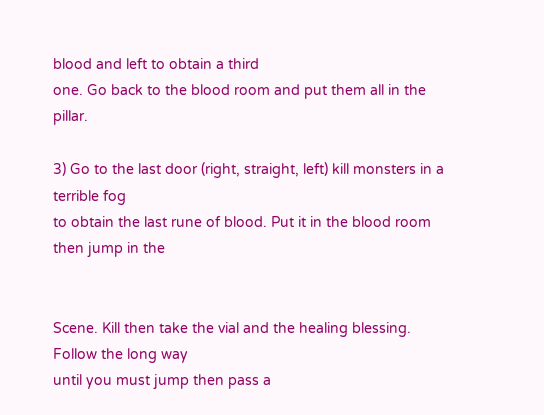blood and left to obtain a third
one. Go back to the blood room and put them all in the pillar.

3) Go to the last door (right, straight, left) kill monsters in a terrible fog
to obtain the last rune of blood. Put it in the blood room then jump in the


Scene. Kill then take the vial and the healing blessing. Follow the long way
until you must jump then pass a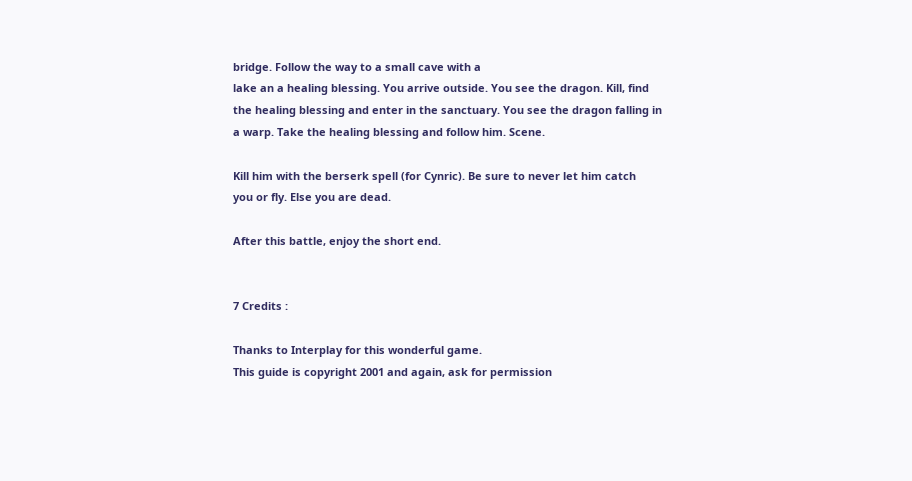bridge. Follow the way to a small cave with a
lake an a healing blessing. You arrive outside. You see the dragon. Kill, find
the healing blessing and enter in the sanctuary. You see the dragon falling in
a warp. Take the healing blessing and follow him. Scene.

Kill him with the berserk spell (for Cynric). Be sure to never let him catch
you or fly. Else you are dead.

After this battle, enjoy the short end.


7 Credits :

Thanks to Interplay for this wonderful game.
This guide is copyright 2001 and again, ask for permission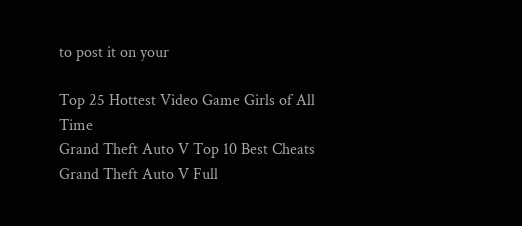to post it on your

Top 25 Hottest Video Game Girls of All Time
Grand Theft Auto V Top 10 Best Cheats
Grand Theft Auto V Full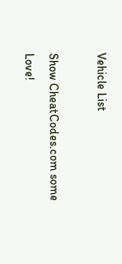Vehicle List

Show CheatCodes.com some Love!